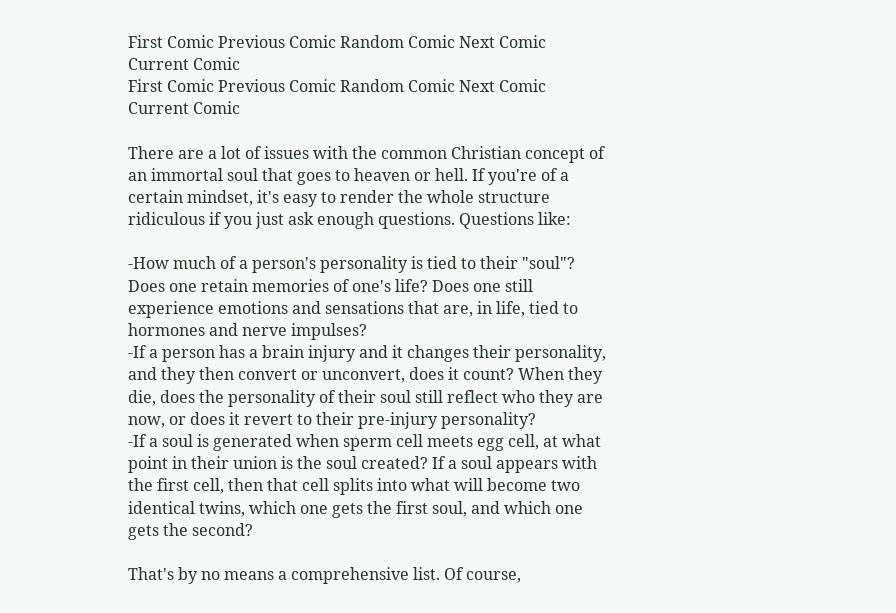First Comic Previous Comic Random Comic Next Comic Current Comic
First Comic Previous Comic Random Comic Next Comic Current Comic

There are a lot of issues with the common Christian concept of an immortal soul that goes to heaven or hell. If you're of a certain mindset, it's easy to render the whole structure ridiculous if you just ask enough questions. Questions like:

-How much of a person's personality is tied to their "soul"? Does one retain memories of one's life? Does one still experience emotions and sensations that are, in life, tied to hormones and nerve impulses?
-If a person has a brain injury and it changes their personality, and they then convert or unconvert, does it count? When they die, does the personality of their soul still reflect who they are now, or does it revert to their pre-injury personality?
-If a soul is generated when sperm cell meets egg cell, at what point in their union is the soul created? If a soul appears with the first cell, then that cell splits into what will become two identical twins, which one gets the first soul, and which one gets the second?

That's by no means a comprehensive list. Of course,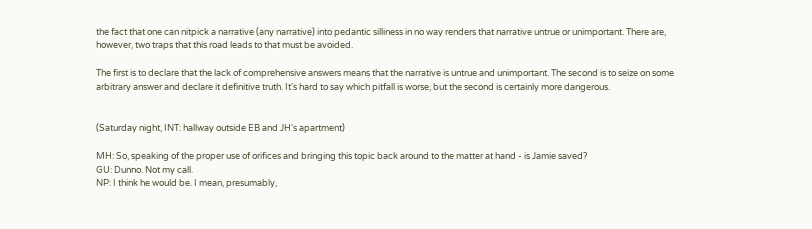the fact that one can nitpick a narrative (any narrative) into pedantic silliness in no way renders that narrative untrue or unimportant. There are, however, two traps that this road leads to that must be avoided.

The first is to declare that the lack of comprehensive answers means that the narrative is untrue and unimportant. The second is to seize on some arbitrary answer and declare it definitive truth. It's hard to say which pitfall is worse, but the second is certainly more dangerous.


(Saturday night, INT: hallway outside EB and JH's apartment)

MH: So, speaking of the proper use of orifices and bringing this topic back around to the matter at hand - is Jamie saved?
GU: Dunno. Not my call.
NP: I think he would be. I mean, presumably,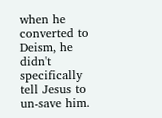when he converted to Deism, he didn't specifically tell Jesus to un-save him.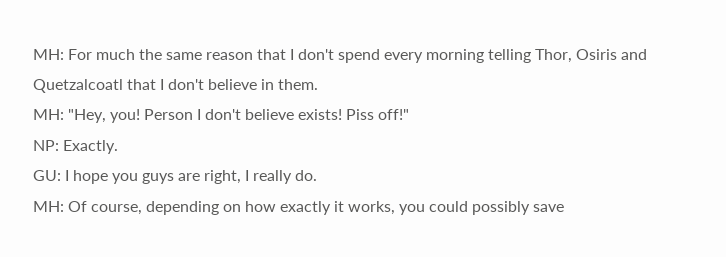MH: For much the same reason that I don't spend every morning telling Thor, Osiris and Quetzalcoatl that I don't believe in them.
MH: "Hey, you! Person I don't believe exists! Piss off!"
NP: Exactly.
GU: I hope you guys are right, I really do.
MH: Of course, depending on how exactly it works, you could possibly save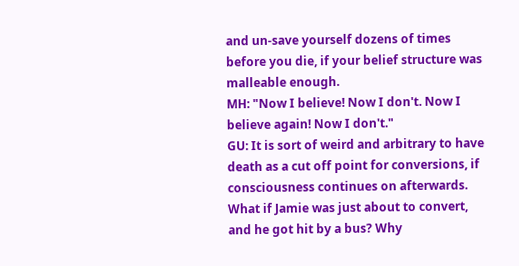and un-save yourself dozens of times before you die, if your belief structure was malleable enough.
MH: "Now I believe! Now I don't. Now I believe again! Now I don't."
GU: It is sort of weird and arbitrary to have death as a cut off point for conversions, if consciousness continues on afterwards. What if Jamie was just about to convert, and he got hit by a bus? Why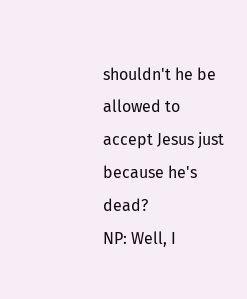shouldn't he be allowed to accept Jesus just because he's dead?
NP: Well, I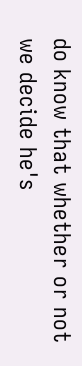do know that whether or not we decide he's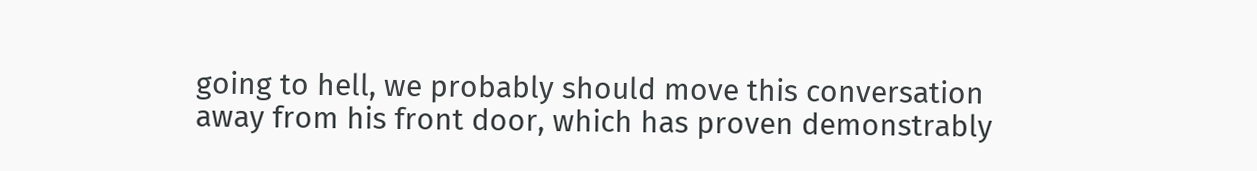going to hell, we probably should move this conversation away from his front door, which has proven demonstrably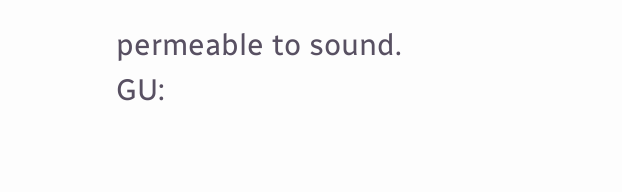permeable to sound.
GU: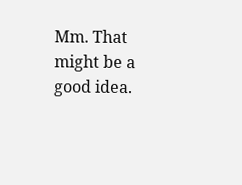Mm. That might be a good idea.